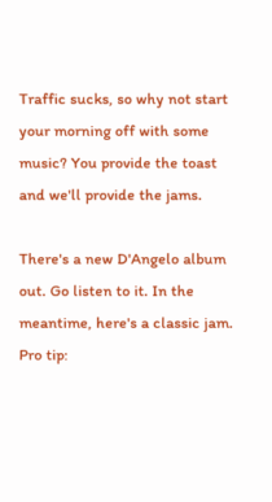Traffic sucks, so why not start your morning off with some music? You provide the toast and we'll provide the jams.

There's a new D'Angelo album out. Go listen to it. In the meantime, here's a classic jam. Pro tip: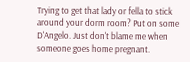Trying to get that lady or fella to stick around your dorm room? Put on some D'Angelo. Just don't blame me when someone goes home pregnant.